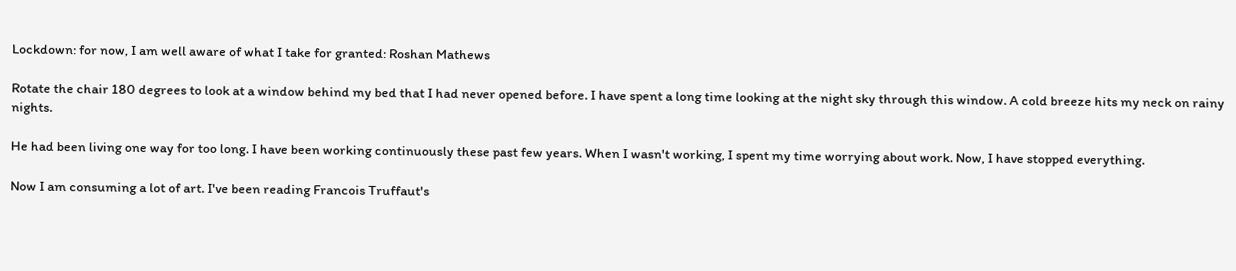Lockdown: for now, I am well aware of what I take for granted: Roshan Mathews

Rotate the chair 180 degrees to look at a window behind my bed that I had never opened before. I have spent a long time looking at the night sky through this window. A cold breeze hits my neck on rainy nights.

He had been living one way for too long. I have been working continuously these past few years. When I wasn't working, I spent my time worrying about work. Now, I have stopped everything.

Now I am consuming a lot of art. I've been reading Francois Truffaut's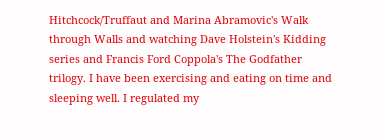Hitchcock/Truffaut and Marina Abramovic's Walk through Walls and watching Dave Holstein's Kidding series and Francis Ford Coppola's The Godfather trilogy. I have been exercising and eating on time and sleeping well. I regulated my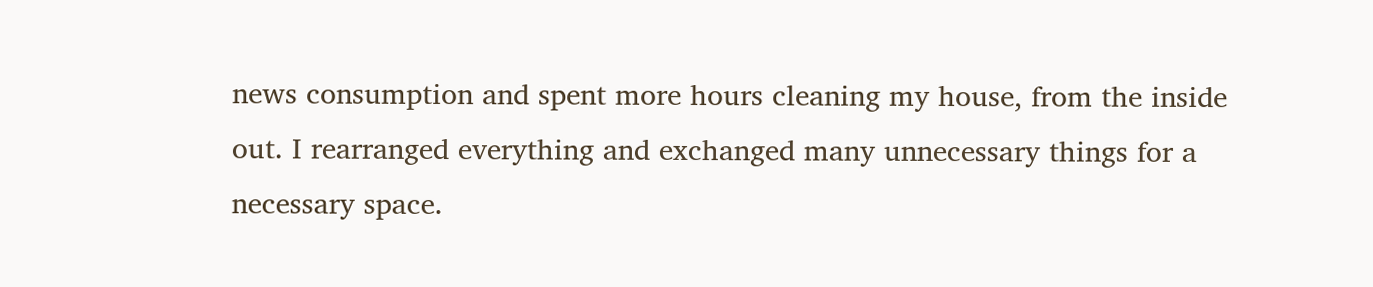news consumption and spent more hours cleaning my house, from the inside out. I rearranged everything and exchanged many unnecessary things for a necessary space.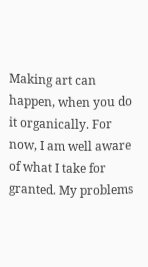Making art can happen, when you do it organically. For now, I am well aware of what I take for granted. My problems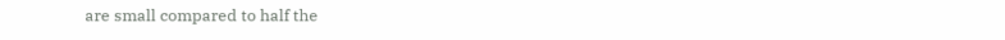are small compared to half the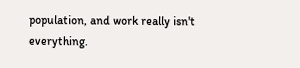population, and work really isn't everything.